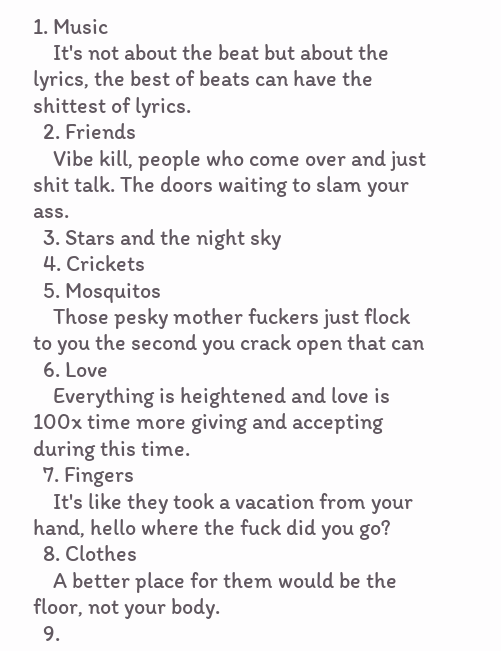1. Music
    It's not about the beat but about the lyrics, the best of beats can have the shittest of lyrics.
  2. Friends
    Vibe kill, people who come over and just shit talk. The doors waiting to slam your ass.
  3. Stars and the night sky
  4. Crickets
  5. Mosquitos
    Those pesky mother fuckers just flock to you the second you crack open that can
  6. Love
    Everything is heightened and love is 100x time more giving and accepting during this time.
  7. Fingers
    It's like they took a vacation from your hand, hello where the fuck did you go?
  8. Clothes
    A better place for them would be the floor, not your body.
  9.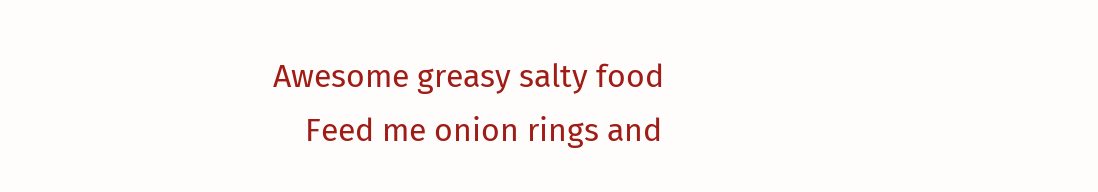Awesome greasy salty food
    Feed me onion rings and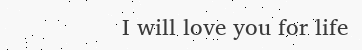I will love you for life